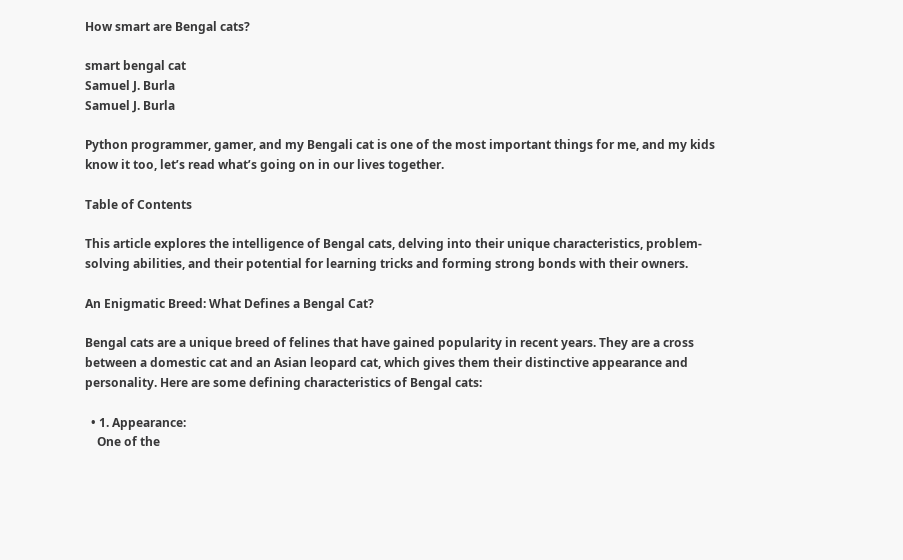How smart are Bengal cats?

smart bengal cat
Samuel J. Burla
Samuel J. Burla

Python programmer, gamer, and my Bengali cat is one of the most important things for me, and my kids know it too, let’s read what’s going on in our lives together.

Table of Contents

This article explores the intelligence of Bengal cats, delving into their unique characteristics, problem-solving abilities, and their potential for learning tricks and forming strong bonds with their owners.

An Enigmatic Breed: What Defines a Bengal Cat?

Bengal cats are a unique breed of felines that have gained popularity in recent years. They are a cross between a domestic cat and an Asian leopard cat, which gives them their distinctive appearance and personality. Here are some defining characteristics of Bengal cats:

  • 1. Appearance:
    One of the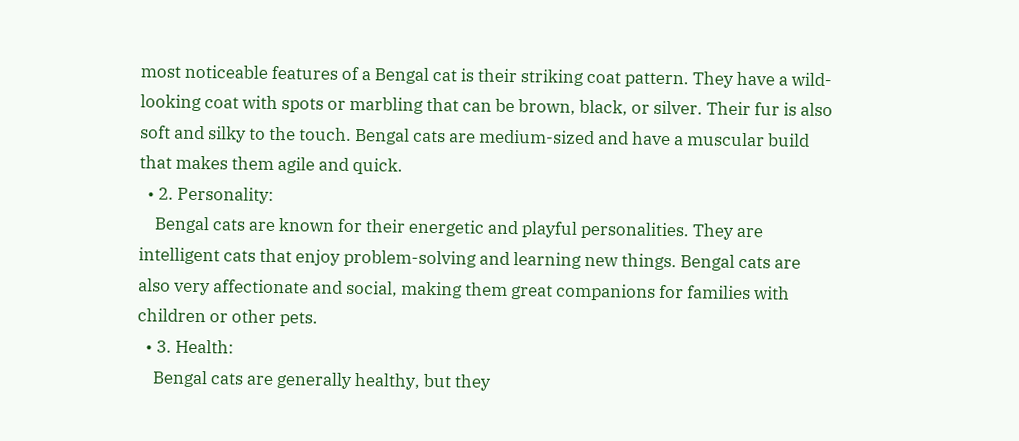most noticeable features of a Bengal cat is their striking coat pattern. They have a wild-looking coat with spots or marbling that can be brown, black, or silver. Their fur is also soft and silky to the touch. Bengal cats are medium-sized and have a muscular build that makes them agile and quick.
  • 2. Personality:
    Bengal cats are known for their energetic and playful personalities. They are intelligent cats that enjoy problem-solving and learning new things. Bengal cats are also very affectionate and social, making them great companions for families with children or other pets.
  • 3. Health:
    Bengal cats are generally healthy, but they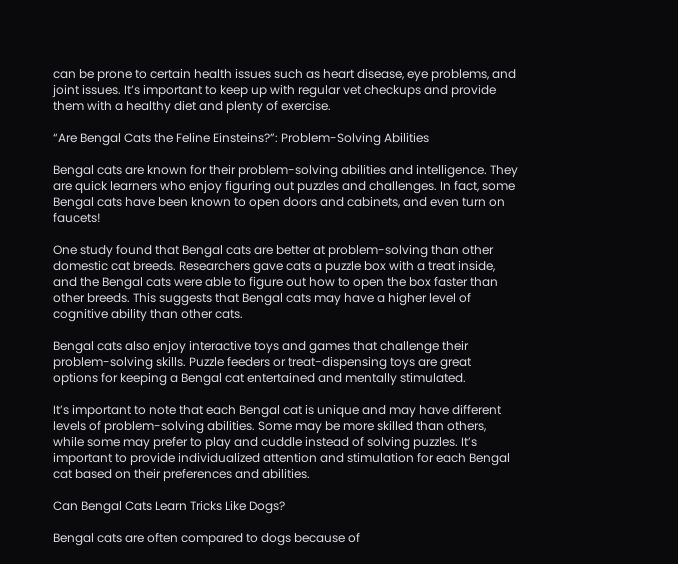can be prone to certain health issues such as heart disease, eye problems, and joint issues. It’s important to keep up with regular vet checkups and provide them with a healthy diet and plenty of exercise.

“Are Bengal Cats the Feline Einsteins?”: Problem-Solving Abilities

Bengal cats are known for their problem-solving abilities and intelligence. They are quick learners who enjoy figuring out puzzles and challenges. In fact, some Bengal cats have been known to open doors and cabinets, and even turn on faucets!

One study found that Bengal cats are better at problem-solving than other domestic cat breeds. Researchers gave cats a puzzle box with a treat inside, and the Bengal cats were able to figure out how to open the box faster than other breeds. This suggests that Bengal cats may have a higher level of cognitive ability than other cats.

Bengal cats also enjoy interactive toys and games that challenge their problem-solving skills. Puzzle feeders or treat-dispensing toys are great options for keeping a Bengal cat entertained and mentally stimulated.

It’s important to note that each Bengal cat is unique and may have different levels of problem-solving abilities. Some may be more skilled than others, while some may prefer to play and cuddle instead of solving puzzles. It’s important to provide individualized attention and stimulation for each Bengal cat based on their preferences and abilities.

Can Bengal Cats Learn Tricks Like Dogs?

Bengal cats are often compared to dogs because of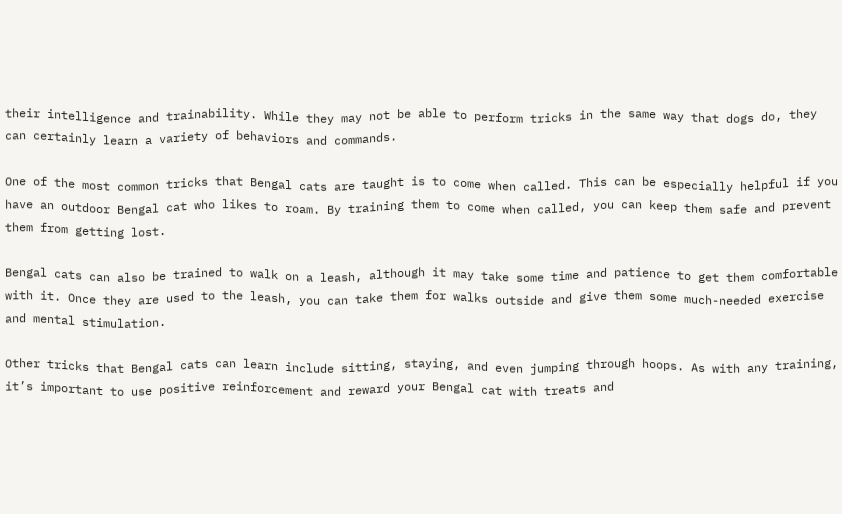their intelligence and trainability. While they may not be able to perform tricks in the same way that dogs do, they can certainly learn a variety of behaviors and commands.

One of the most common tricks that Bengal cats are taught is to come when called. This can be especially helpful if you have an outdoor Bengal cat who likes to roam. By training them to come when called, you can keep them safe and prevent them from getting lost.

Bengal cats can also be trained to walk on a leash, although it may take some time and patience to get them comfortable with it. Once they are used to the leash, you can take them for walks outside and give them some much-needed exercise and mental stimulation.

Other tricks that Bengal cats can learn include sitting, staying, and even jumping through hoops. As with any training, it’s important to use positive reinforcement and reward your Bengal cat with treats and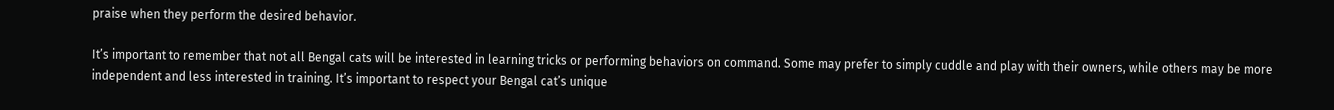praise when they perform the desired behavior.

It’s important to remember that not all Bengal cats will be interested in learning tricks or performing behaviors on command. Some may prefer to simply cuddle and play with their owners, while others may be more independent and less interested in training. It’s important to respect your Bengal cat’s unique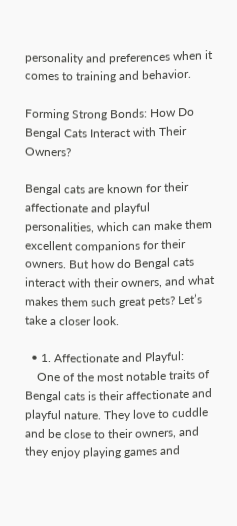personality and preferences when it comes to training and behavior.

Forming Strong Bonds: How Do Bengal Cats Interact with Their Owners?

Bengal cats are known for their affectionate and playful personalities, which can make them excellent companions for their owners. But how do Bengal cats interact with their owners, and what makes them such great pets? Let’s take a closer look.

  • 1. Affectionate and Playful:
    One of the most notable traits of Bengal cats is their affectionate and playful nature. They love to cuddle and be close to their owners, and they enjoy playing games and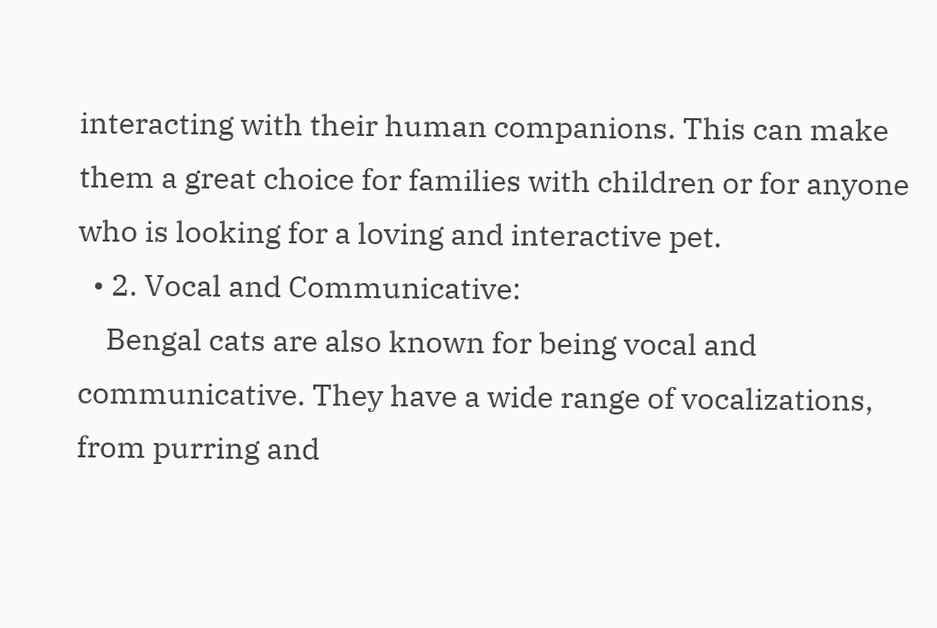interacting with their human companions. This can make them a great choice for families with children or for anyone who is looking for a loving and interactive pet.
  • 2. Vocal and Communicative:
    Bengal cats are also known for being vocal and communicative. They have a wide range of vocalizations, from purring and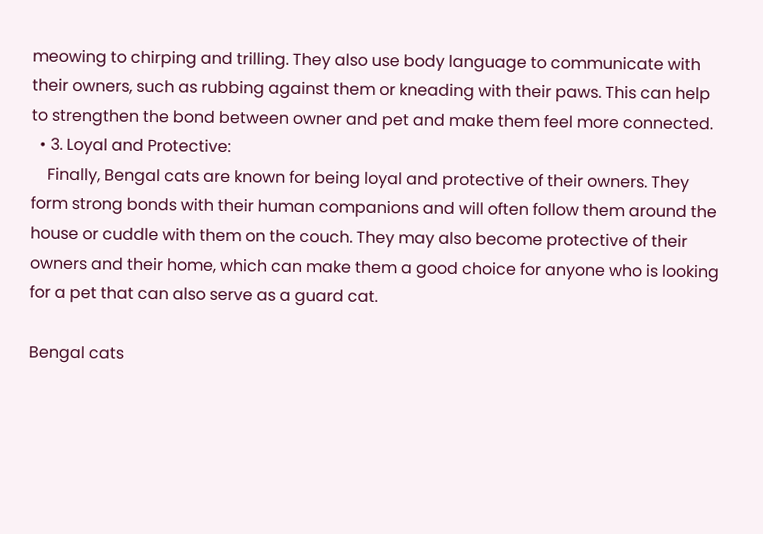meowing to chirping and trilling. They also use body language to communicate with their owners, such as rubbing against them or kneading with their paws. This can help to strengthen the bond between owner and pet and make them feel more connected.
  • 3. Loyal and Protective:
    Finally, Bengal cats are known for being loyal and protective of their owners. They form strong bonds with their human companions and will often follow them around the house or cuddle with them on the couch. They may also become protective of their owners and their home, which can make them a good choice for anyone who is looking for a pet that can also serve as a guard cat.

Bengal cats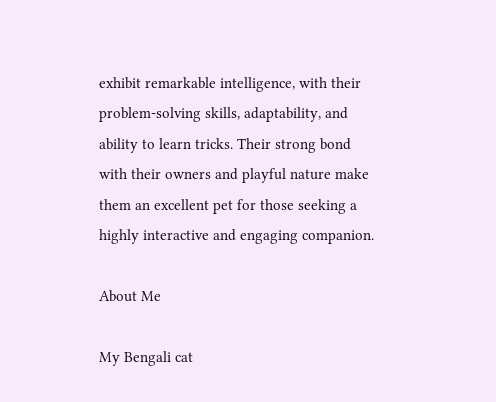exhibit remarkable intelligence, with their problem-solving skills, adaptability, and ability to learn tricks. Their strong bond with their owners and playful nature make them an excellent pet for those seeking a highly interactive and engaging companion.

About Me

My Bengali cat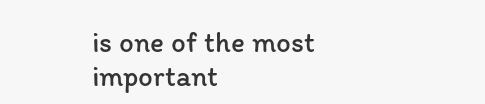is one of the most important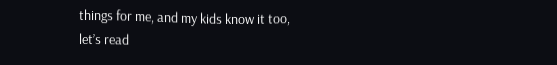things for me, and my kids know it too, let’s read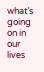what’s going on in our lives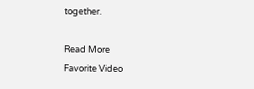together.

Read More
Favorite Video